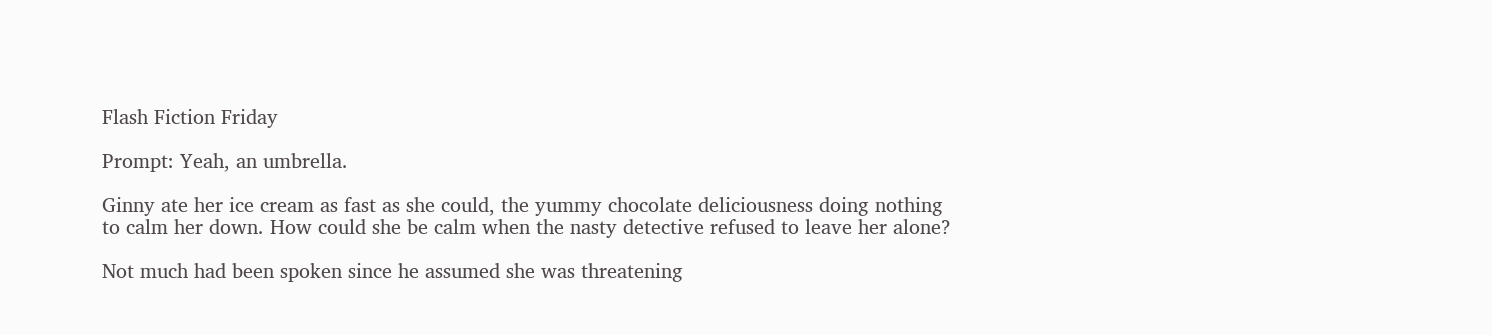Flash Fiction Friday

Prompt: Yeah, an umbrella.

Ginny ate her ice cream as fast as she could, the yummy chocolate deliciousness doing nothing to calm her down. How could she be calm when the nasty detective refused to leave her alone?

Not much had been spoken since he assumed she was threatening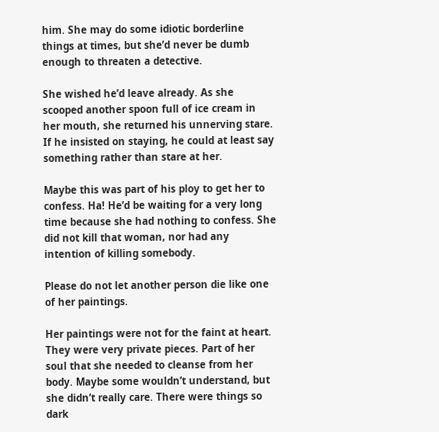him. She may do some idiotic borderline things at times, but she’d never be dumb enough to threaten a detective.

She wished he’d leave already. As she scooped another spoon full of ice cream in her mouth, she returned his unnerving stare. If he insisted on staying, he could at least say something rather than stare at her.

Maybe this was part of his ploy to get her to confess. Ha! He’d be waiting for a very long time because she had nothing to confess. She did not kill that woman, nor had any intention of killing somebody.

Please do not let another person die like one of her paintings.

Her paintings were not for the faint at heart. They were very private pieces. Part of her soul that she needed to cleanse from her body. Maybe some wouldn’t understand, but she didn’t really care. There were things so dark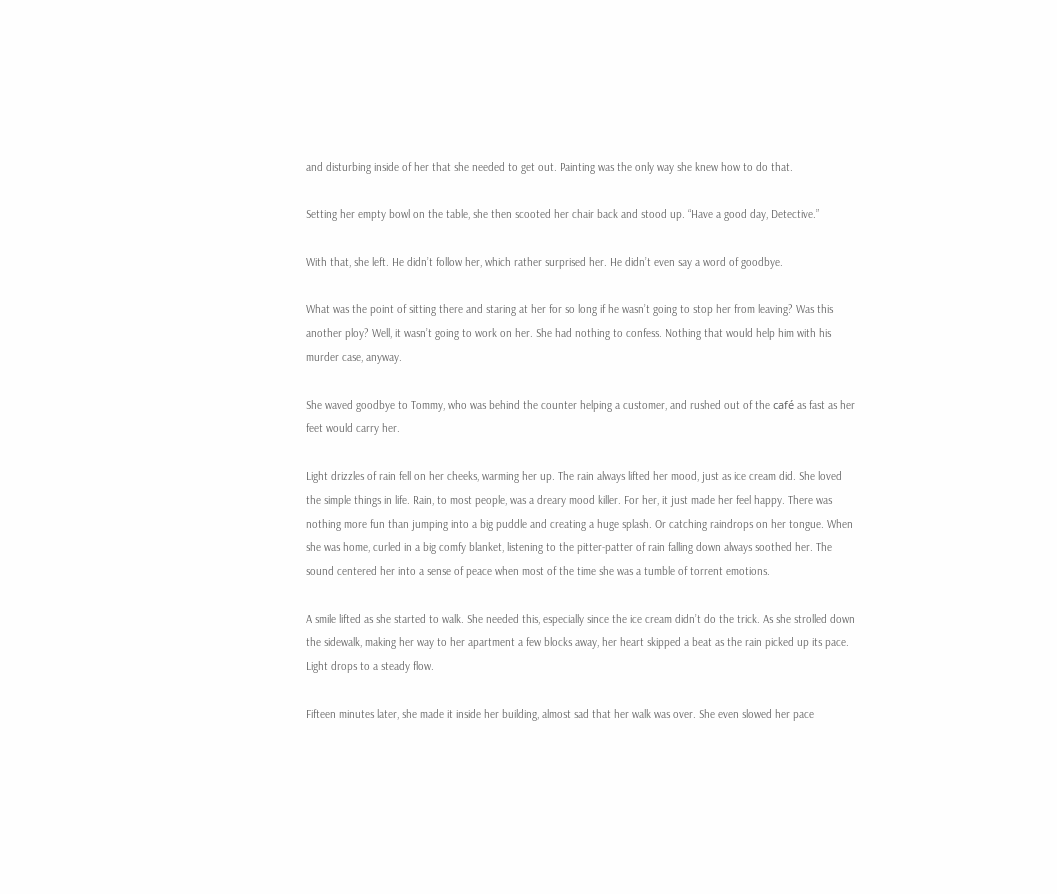and disturbing inside of her that she needed to get out. Painting was the only way she knew how to do that.

Setting her empty bowl on the table, she then scooted her chair back and stood up. “Have a good day, Detective.”

With that, she left. He didn’t follow her, which rather surprised her. He didn’t even say a word of goodbye.

What was the point of sitting there and staring at her for so long if he wasn’t going to stop her from leaving? Was this another ploy? Well, it wasn’t going to work on her. She had nothing to confess. Nothing that would help him with his murder case, anyway.

She waved goodbye to Tommy, who was behind the counter helping a customer, and rushed out of the café as fast as her feet would carry her.

Light drizzles of rain fell on her cheeks, warming her up. The rain always lifted her mood, just as ice cream did. She loved the simple things in life. Rain, to most people, was a dreary mood killer. For her, it just made her feel happy. There was nothing more fun than jumping into a big puddle and creating a huge splash. Or catching raindrops on her tongue. When she was home, curled in a big comfy blanket, listening to the pitter-patter of rain falling down always soothed her. The sound centered her into a sense of peace when most of the time she was a tumble of torrent emotions.

A smile lifted as she started to walk. She needed this, especially since the ice cream didn’t do the trick. As she strolled down the sidewalk, making her way to her apartment a few blocks away, her heart skipped a beat as the rain picked up its pace. Light drops to a steady flow.

Fifteen minutes later, she made it inside her building, almost sad that her walk was over. She even slowed her pace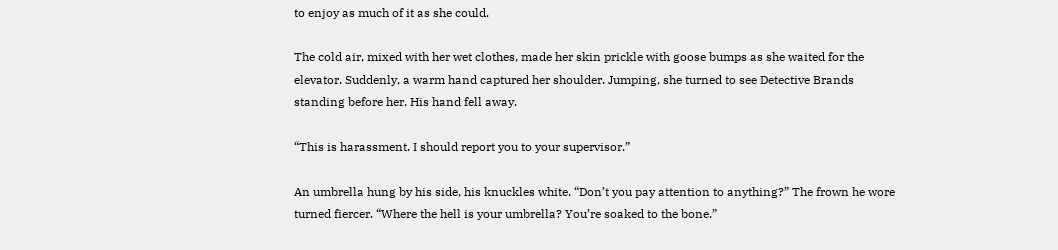to enjoy as much of it as she could.

The cold air, mixed with her wet clothes, made her skin prickle with goose bumps as she waited for the elevator. Suddenly, a warm hand captured her shoulder. Jumping, she turned to see Detective Brands standing before her. His hand fell away.

“This is harassment. I should report you to your supervisor.”

An umbrella hung by his side, his knuckles white. “Don’t you pay attention to anything?” The frown he wore turned fiercer. “Where the hell is your umbrella? You’re soaked to the bone.”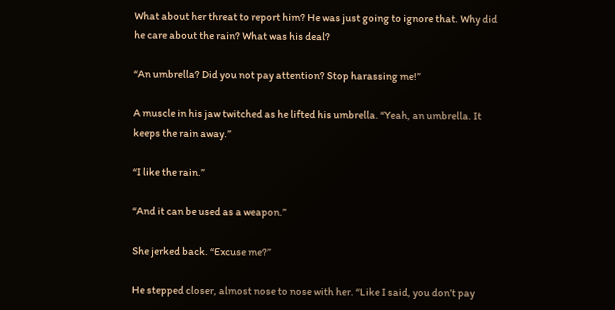What about her threat to report him? He was just going to ignore that. Why did he care about the rain? What was his deal?

“An umbrella? Did you not pay attention? Stop harassing me!”

A muscle in his jaw twitched as he lifted his umbrella. “Yeah, an umbrella. It keeps the rain away.”

“I like the rain.”

“And it can be used as a weapon.”

She jerked back. “Excuse me?”

He stepped closer, almost nose to nose with her. “Like I said, you don’t pay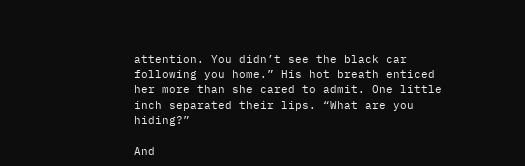attention. You didn’t see the black car following you home.” His hot breath enticed her more than she cared to admit. One little inch separated their lips. “What are you hiding?”

And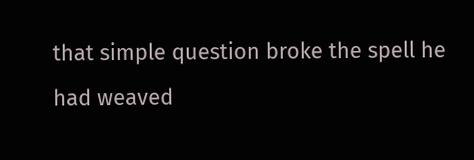that simple question broke the spell he had weaved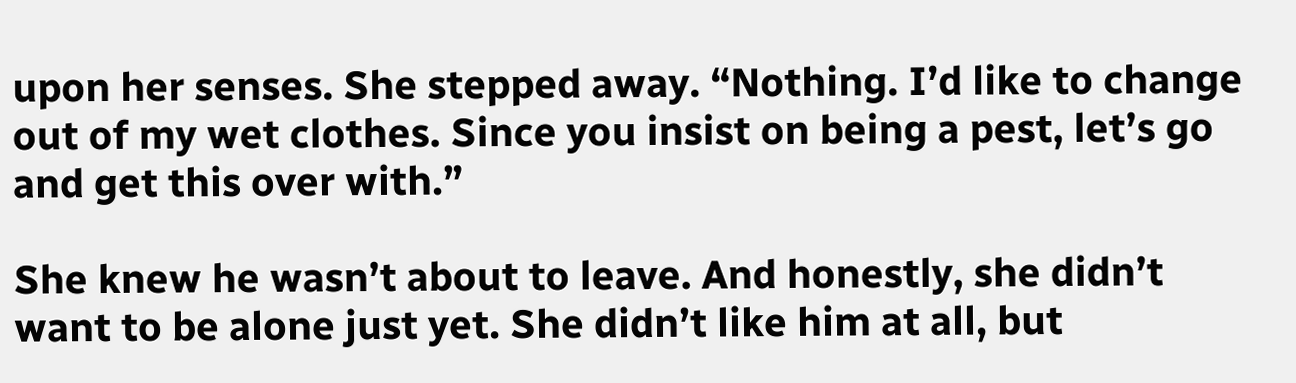upon her senses. She stepped away. “Nothing. I’d like to change out of my wet clothes. Since you insist on being a pest, let’s go and get this over with.”

She knew he wasn’t about to leave. And honestly, she didn’t want to be alone just yet. She didn’t like him at all, but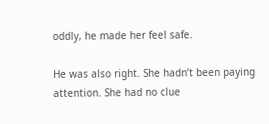oddly, he made her feel safe.

He was also right. She hadn’t been paying attention. She had no clue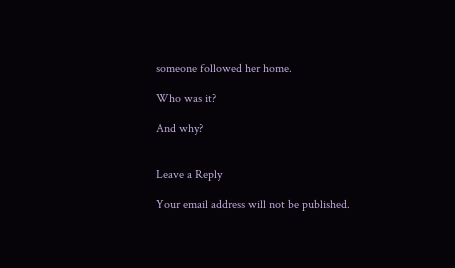someone followed her home.

Who was it?

And why?


Leave a Reply

Your email address will not be published.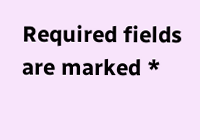Required fields are marked *